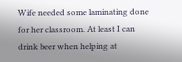Wife needed some laminating done for her classroom. At least I can drink beer when helping at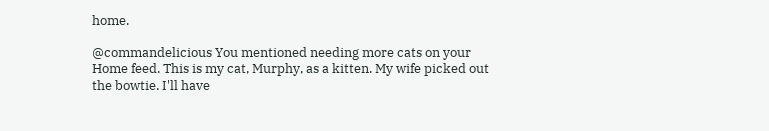home.

@commandelicious You mentioned needing more cats on your Home feed. This is my cat, Murphy, as a kitten. My wife picked out the bowtie. I'll have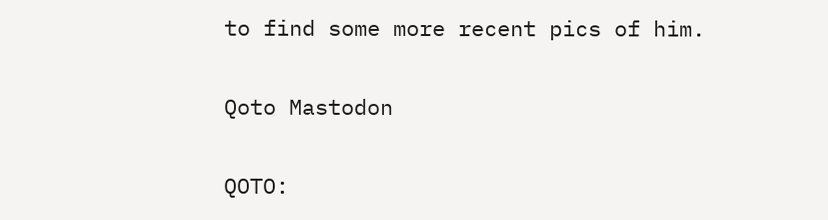to find some more recent pics of him.

Qoto Mastodon

QOTO: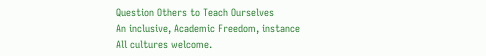Question Others to Teach Ourselves
An inclusive, Academic Freedom, instance
All cultures welcome.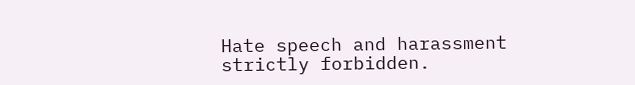Hate speech and harassment strictly forbidden.